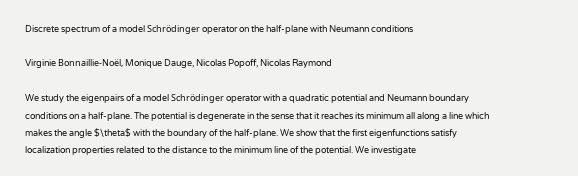Discrete spectrum of a model Schrödinger operator on the half-plane with Neumann conditions

Virginie Bonnaillie-Noël, Monique Dauge, Nicolas Popoff, Nicolas Raymond

We study the eigenpairs of a model Schrödinger operator with a quadratic potential and Neumann boundary conditions on a half-plane. The potential is degenerate in the sense that it reaches its minimum all along a line which makes the angle $\theta$ with the boundary of the half-plane. We show that the first eigenfunctions satisfy localization properties related to the distance to the minimum line of the potential. We investigate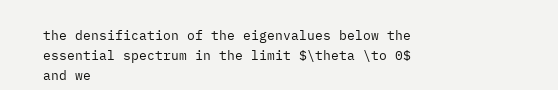the densification of the eigenvalues below the essential spectrum in the limit $\theta \to 0$ and we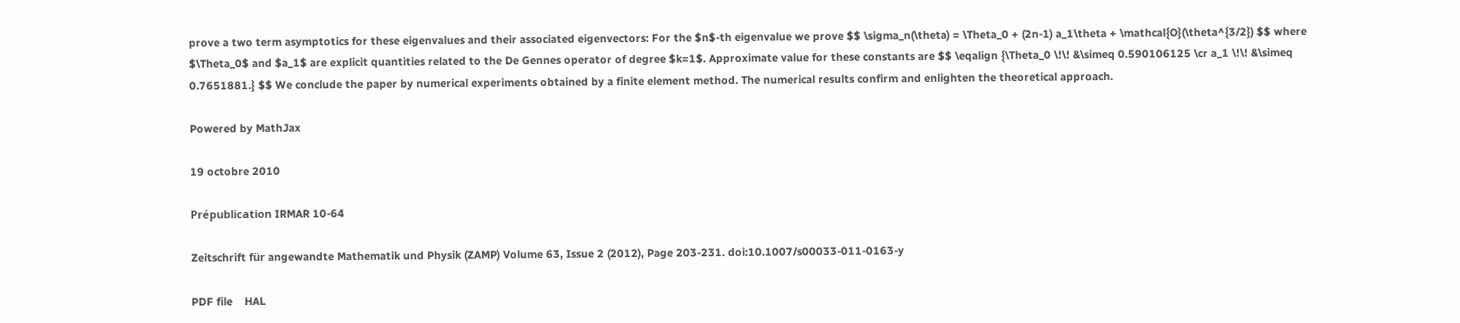prove a two term asymptotics for these eigenvalues and their associated eigenvectors: For the $n$-th eigenvalue we prove $$ \sigma_n(\theta) = \Theta_0 + (2n-1) a_1\theta + \mathcal{O}(\theta^{3/2}) $$ where $\Theta_0$ and $a_1$ are explicit quantities related to the De Gennes operator of degree $k=1$. Approximate value for these constants are $$ \eqalign {\Theta_0 \!\! &\simeq 0.590106125 \cr a_1 \!\! &\simeq 0.7651881.} $$ We conclude the paper by numerical experiments obtained by a finite element method. The numerical results confirm and enlighten the theoretical approach.

Powered by MathJax

19 octobre 2010

Prépublication IRMAR 10-64

Zeitschrift für angewandte Mathematik und Physik (ZAMP) Volume 63, Issue 2 (2012), Page 203-231. doi:10.1007/s00033-011-0163-y

PDF file    HAL